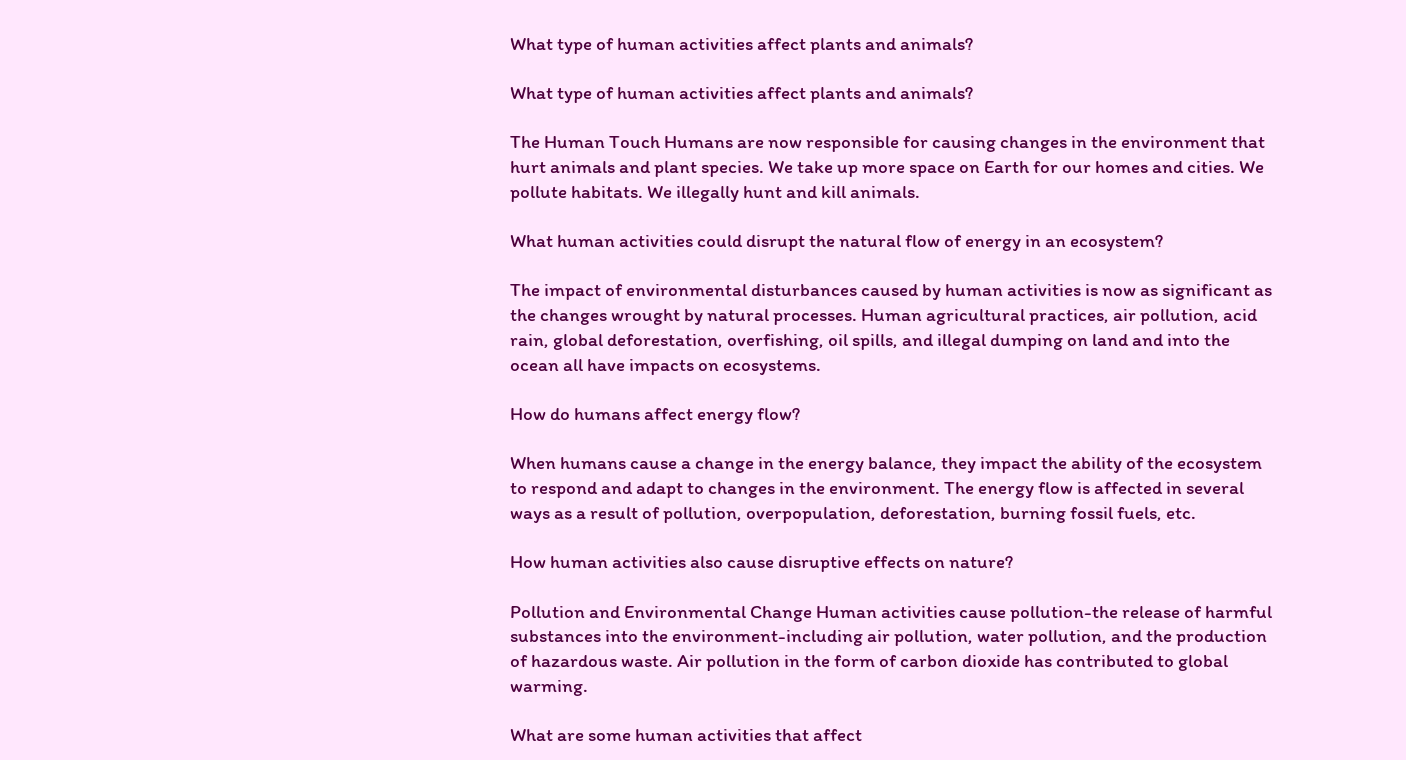What type of human activities affect plants and animals?

What type of human activities affect plants and animals?

The Human Touch Humans are now responsible for causing changes in the environment that hurt animals and plant species. We take up more space on Earth for our homes and cities. We pollute habitats. We illegally hunt and kill animals.

What human activities could disrupt the natural flow of energy in an ecosystem?

The impact of environmental disturbances caused by human activities is now as significant as the changes wrought by natural processes. Human agricultural practices, air pollution, acid rain, global deforestation, overfishing, oil spills, and illegal dumping on land and into the ocean all have impacts on ecosystems.

How do humans affect energy flow?

When humans cause a change in the energy balance, they impact the ability of the ecosystem to respond and adapt to changes in the environment. The energy flow is affected in several ways as a result of pollution, overpopulation, deforestation, burning fossil fuels, etc.

How human activities also cause disruptive effects on nature?

Pollution and Environmental Change Human activities cause pollution-the release of harmful substances into the environment-including air pollution, water pollution, and the production of hazardous waste. Air pollution in the form of carbon dioxide has contributed to global warming.

What are some human activities that affect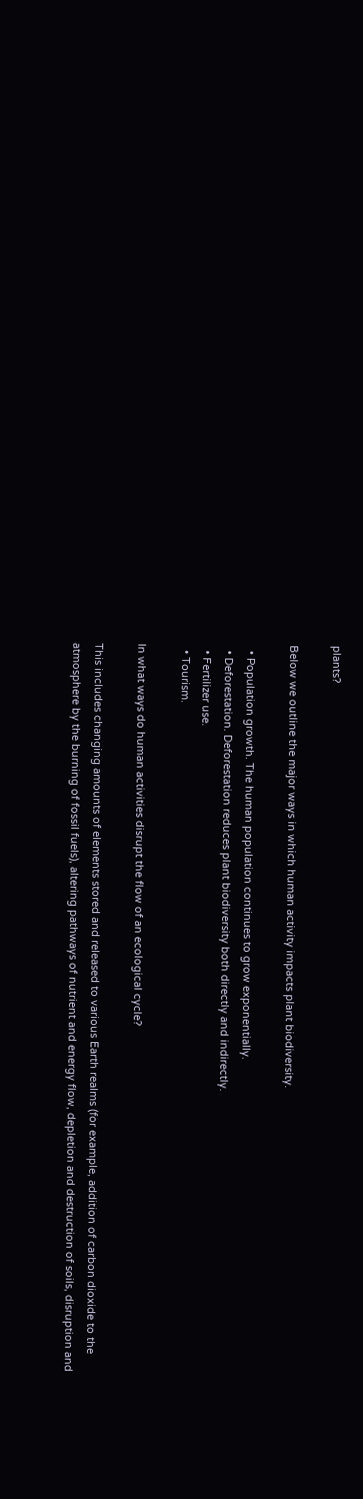plants?

Below we outline the major ways in which human activity impacts plant biodiversity.

  • Population growth. The human population continues to grow exponentially.
  • Deforestation. Deforestation reduces plant biodiversity both directly and indirectly.
  • Fertilizer use.
  • Tourism.

In what ways do human activities disrupt the flow of an ecological cycle?

This includes changing amounts of elements stored and released to various Earth realms (for example, addition of carbon dioxide to the atmosphere by the burning of fossil fuels), altering pathways of nutrient and energy flow, depletion and destruction of soils, disruption and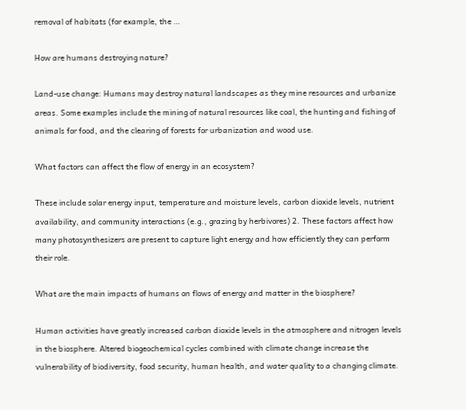removal of habitats (for example, the …

How are humans destroying nature?

Land-use change: Humans may destroy natural landscapes as they mine resources and urbanize areas. Some examples include the mining of natural resources like coal, the hunting and fishing of animals for food, and the clearing of forests for urbanization and wood use.

What factors can affect the flow of energy in an ecosystem?

These include solar energy input, temperature and moisture levels, carbon dioxide levels, nutrient availability, and community interactions (e.g., grazing by herbivores) 2. These factors affect how many photosynthesizers are present to capture light energy and how efficiently they can perform their role.

What are the main impacts of humans on flows of energy and matter in the biosphere?

Human activities have greatly increased carbon dioxide levels in the atmosphere and nitrogen levels in the biosphere. Altered biogeochemical cycles combined with climate change increase the vulnerability of biodiversity, food security, human health, and water quality to a changing climate.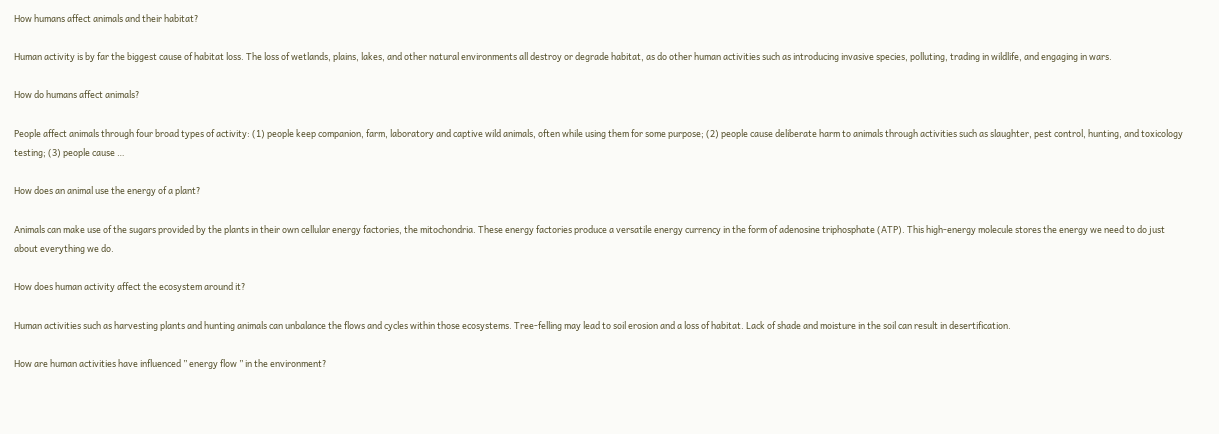How humans affect animals and their habitat?

Human activity is by far the biggest cause of habitat loss. The loss of wetlands, plains, lakes, and other natural environments all destroy or degrade habitat, as do other human activities such as introducing invasive species, polluting, trading in wildlife, and engaging in wars.

How do humans affect animals?

People affect animals through four broad types of activity: (1) people keep companion, farm, laboratory and captive wild animals, often while using them for some purpose; (2) people cause deliberate harm to animals through activities such as slaughter, pest control, hunting, and toxicology testing; (3) people cause …

How does an animal use the energy of a plant?

Animals can make use of the sugars provided by the plants in their own cellular energy factories, the mitochondria. These energy factories produce a versatile energy currency in the form of adenosine triphosphate (ATP). This high-energy molecule stores the energy we need to do just about everything we do.

How does human activity affect the ecosystem around it?

Human activities such as harvesting plants and hunting animals can unbalance the flows and cycles within those ecosystems. Tree-felling may lead to soil erosion and a loss of habitat. Lack of shade and moisture in the soil can result in desertification.

How are human activities have influenced ” energy flow ” in the environment?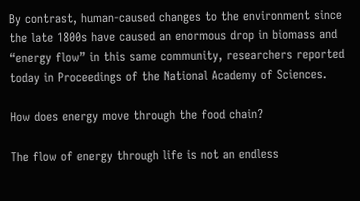By contrast, human-caused changes to the environment since the late 1800s have caused an enormous drop in biomass and “energy flow” in this same community, researchers reported today in Proceedings of the National Academy of Sciences.

How does energy move through the food chain?

The flow of energy through life is not an endless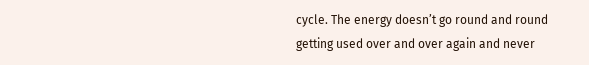cycle. The energy doesn’t go round and round getting used over and over again and never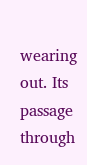wearing out. Its passage through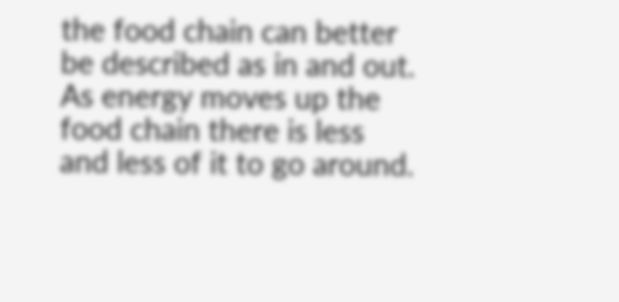the food chain can better be described as in and out. As energy moves up the food chain there is less and less of it to go around.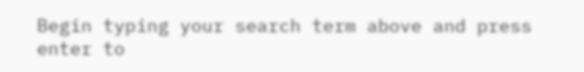Begin typing your search term above and press enter to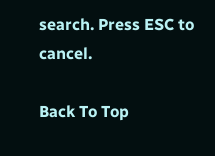search. Press ESC to cancel.

Back To Top